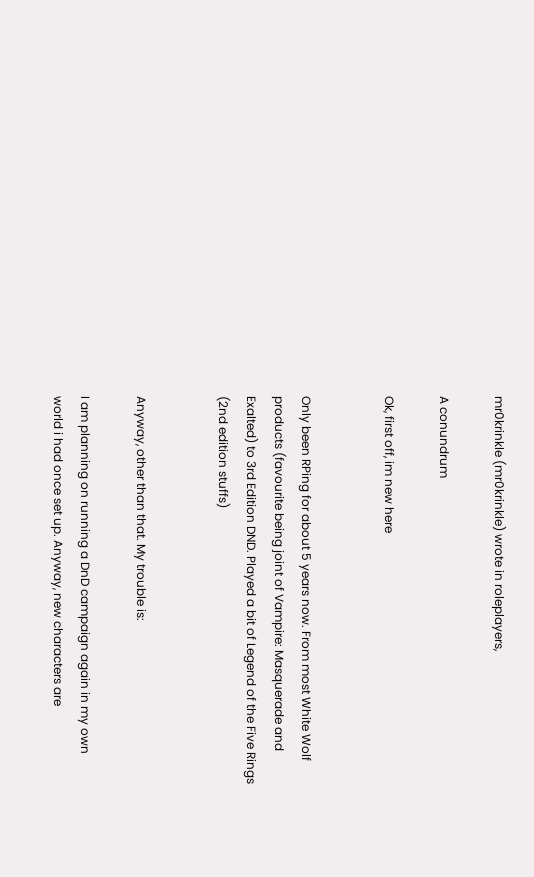mr0krinkle (mr0krinkle) wrote in roleplayers,

A conundrum

Ok, first off, im new here


Only been RPing for about 5 years now. From most White Wolf products (favourite being joint of Vampire: Masquerade and Exalted) to 3rd Edition DND. Played a bit of Legend of the Five Rings (2nd edition stuffs)


Anyway, other than that. My trouble is:

I am planning on running a DnD campaign again in my own world i had once set up. Anyway, new characters are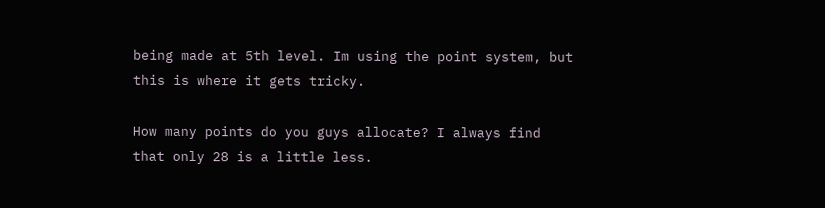being made at 5th level. Im using the point system, but this is where it gets tricky.

How many points do you guys allocate? I always find that only 28 is a little less.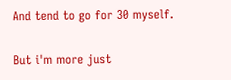And tend to go for 30 myself.

But i'm more just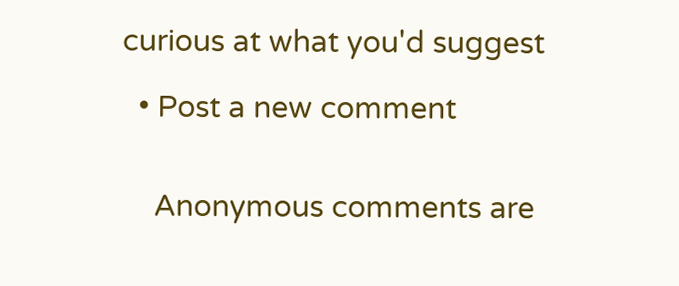curious at what you'd suggest

  • Post a new comment


    Anonymous comments are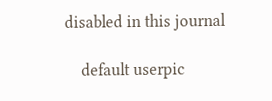disabled in this journal

    default userpic